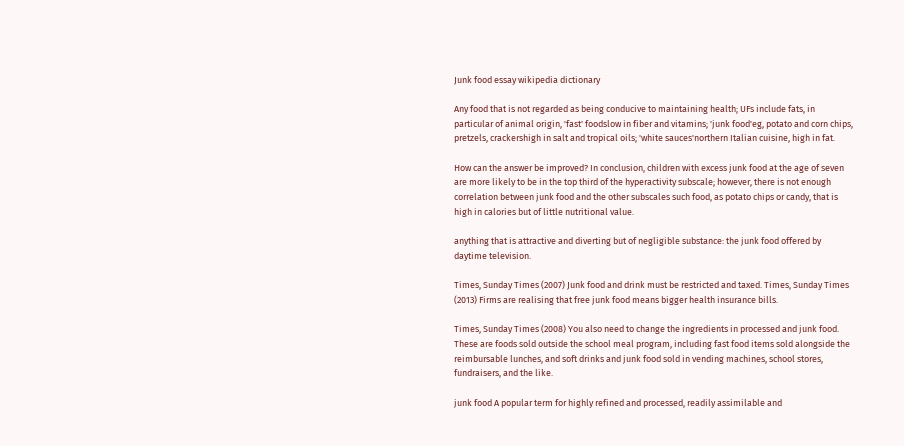Junk food essay wikipedia dictionary

Any food that is not regarded as being conducive to maintaining health; UFs include fats, in particular of animal origin, 'fast' foodslow in fiber and vitamins; 'junk food'eg, potato and corn chips, pretzels, crackershigh in salt and tropical oils; 'white sauces'northern Italian cuisine, high in fat.

How can the answer be improved? In conclusion, children with excess junk food at the age of seven are more likely to be in the top third of the hyperactivity subscale; however, there is not enough correlation between junk food and the other subscales such food, as potato chips or candy, that is high in calories but of little nutritional value.

anything that is attractive and diverting but of negligible substance: the junk food offered by daytime television.

Times, Sunday Times (2007) Junk food and drink must be restricted and taxed. Times, Sunday Times (2013) Firms are realising that free junk food means bigger health insurance bills.

Times, Sunday Times (2008) You also need to change the ingredients in processed and junk food. These are foods sold outside the school meal program, including fast food items sold alongside the reimbursable lunches, and soft drinks and junk food sold in vending machines, school stores, fundraisers, and the like.

junk food A popular term for highly refined and processed, readily assimilable and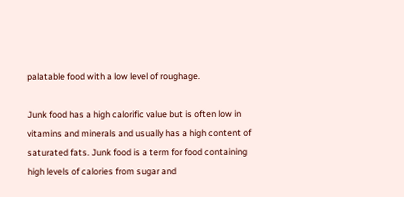palatable food with a low level of roughage.

Junk food has a high calorific value but is often low in vitamins and minerals and usually has a high content of saturated fats. Junk food is a term for food containing high levels of calories from sugar and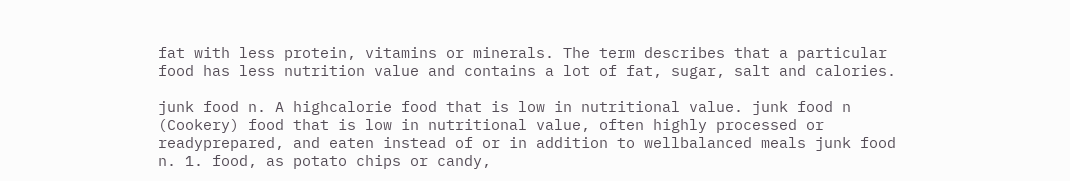fat with less protein, vitamins or minerals. The term describes that a particular food has less nutrition value and contains a lot of fat, sugar, salt and calories.

junk food n. A highcalorie food that is low in nutritional value. junk food n (Cookery) food that is low in nutritional value, often highly processed or readyprepared, and eaten instead of or in addition to wellbalanced meals junk food n. 1. food, as potato chips or candy,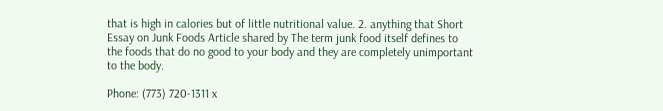that is high in calories but of little nutritional value. 2. anything that Short Essay on Junk Foods Article shared by The term junk food itself defines to the foods that do no good to your body and they are completely unimportant to the body.

Phone: (773) 720-1311 x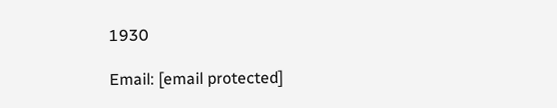1930

Email: [email protected]